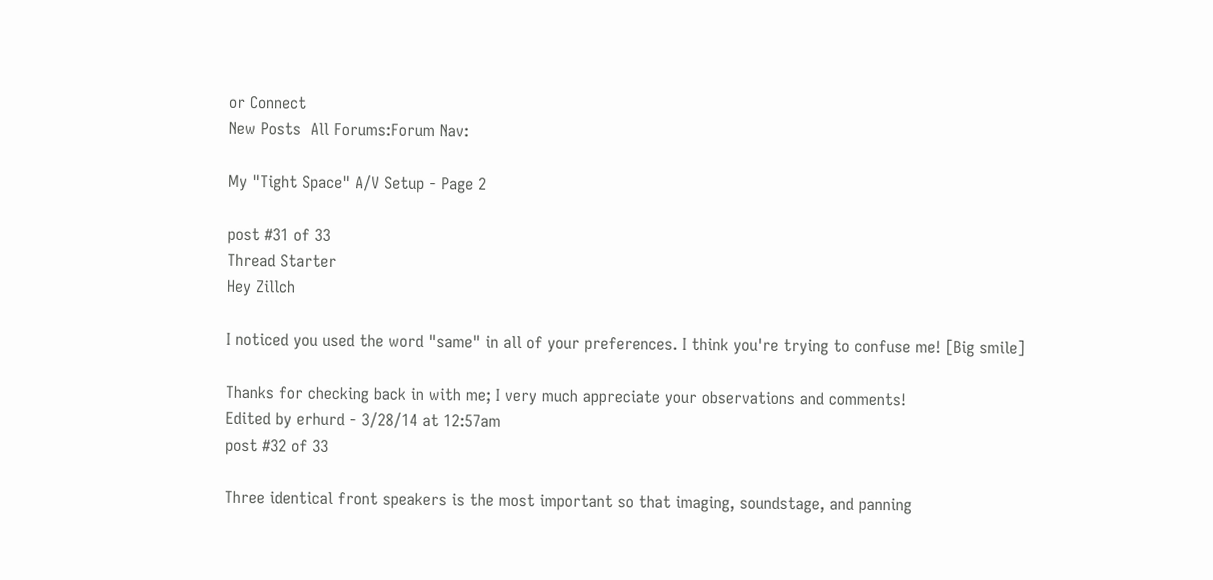or Connect
New Posts  All Forums:Forum Nav:

My "Tight Space" A/V Setup - Page 2

post #31 of 33
Thread Starter
Hey Zillch

I noticed you used the word "same" in all of your preferences. I think you're trying to confuse me! [Big smile]

Thanks for checking back in with me; I very much appreciate your observations and comments!
Edited by erhurd - 3/28/14 at 12:57am
post #32 of 33

Three identical front speakers is the most important so that imaging, soundstage, and panning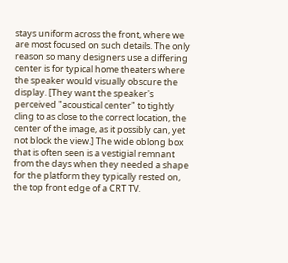stays uniform across the front, where we are most focused on such details. The only reason so many designers use a differing center is for typical home theaters where the speaker would visually obscure the display. [They want the speaker's perceived "acoustical center" to tightly cling to as close to the correct location, the center of the image, as it possibly can, yet not block the view.] The wide oblong box that is often seen is a vestigial remnant from the days when they needed a shape for the platform they typically rested on, the top front edge of a CRT TV.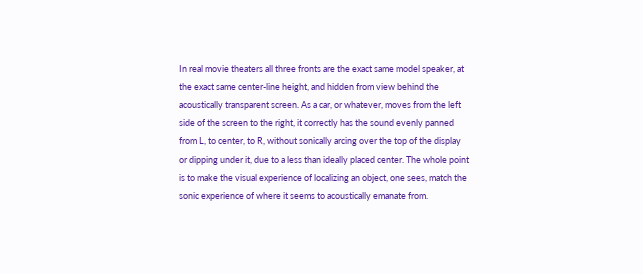In real movie theaters all three fronts are the exact same model speaker, at the exact same center-line height, and hidden from view behind the acoustically transparent screen. As a car, or whatever, moves from the left side of the screen to the right, it correctly has the sound evenly panned from L, to center, to R, without sonically arcing over the top of the display or dipping under it, due to a less than ideally placed center. The whole point is to make the visual experience of localizing an object, one sees, match the sonic experience of where it seems to acoustically emanate from.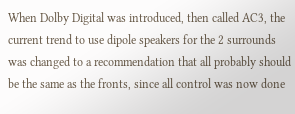When Dolby Digital was introduced, then called AC3, the current trend to use dipole speakers for the 2 surrounds was changed to a recommendation that all probably should be the same as the fronts, since all control was now done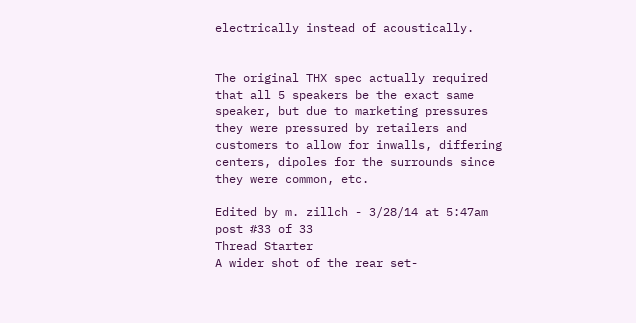electrically instead of acoustically.


The original THX spec actually required that all 5 speakers be the exact same speaker, but due to marketing pressures they were pressured by retailers and customers to allow for inwalls, differing centers, dipoles for the surrounds since they were common, etc.

Edited by m. zillch - 3/28/14 at 5:47am
post #33 of 33
Thread Starter
A wider shot of the rear set-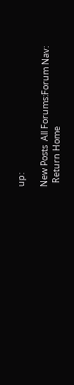up:

New Posts  All Forums:Forum Nav:
  Return Home